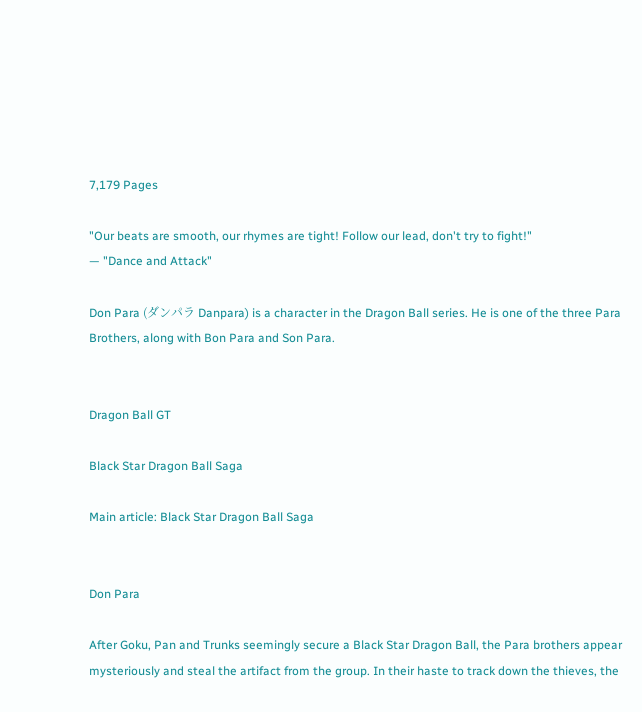7,179 Pages

"Our beats are smooth, our rhymes are tight! Follow our lead, don't try to fight!"
— "Dance and Attack"

Don Para (ダンパラ Danpara) is a character in the Dragon Ball series. He is one of the three Para Brothers, along with Bon Para and Son Para.


Dragon Ball GT

Black Star Dragon Ball Saga

Main article: Black Star Dragon Ball Saga


Don Para

After Goku, Pan and Trunks seemingly secure a Black Star Dragon Ball, the Para brothers appear mysteriously and steal the artifact from the group. In their haste to track down the thieves, the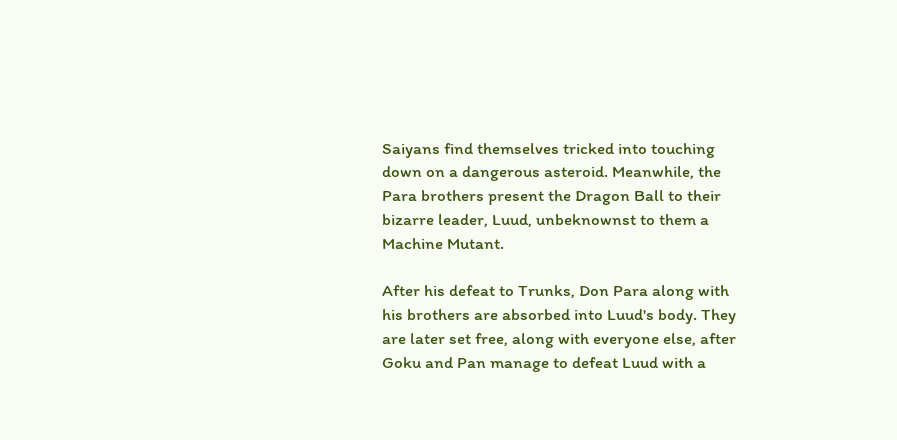Saiyans find themselves tricked into touching down on a dangerous asteroid. Meanwhile, the Para brothers present the Dragon Ball to their bizarre leader, Luud, unbeknownst to them a Machine Mutant.

After his defeat to Trunks, Don Para along with his brothers are absorbed into Luud's body. They are later set free, along with everyone else, after Goku and Pan manage to defeat Luud with a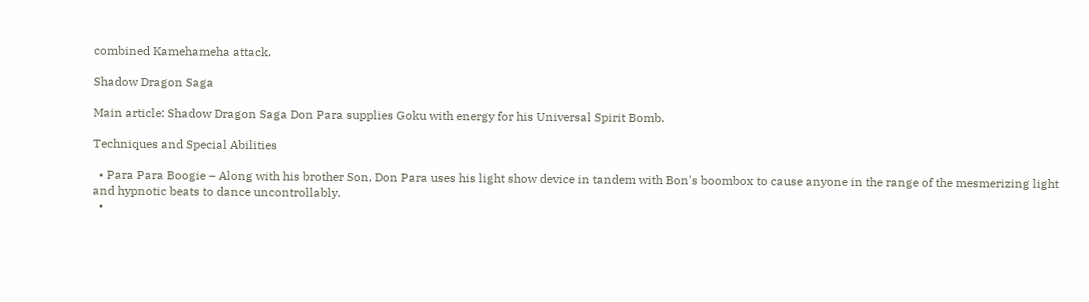combined Kamehameha attack.

Shadow Dragon Saga

Main article: Shadow Dragon Saga Don Para supplies Goku with energy for his Universal Spirit Bomb.

Techniques and Special Abilities

  • Para Para Boogie – Along with his brother Son, Don Para uses his light show device in tandem with Bon's boombox to cause anyone in the range of the mesmerizing light and hypnotic beats to dance uncontrollably.
  •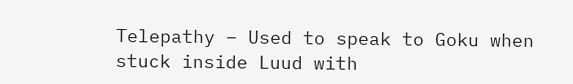Telepathy – Used to speak to Goku when stuck inside Luud with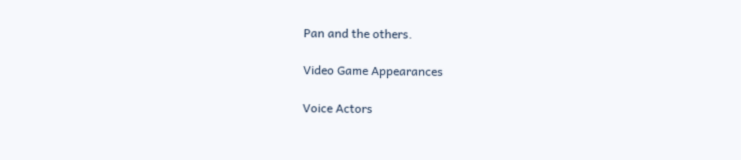Pan and the others.

Video Game Appearances

Voice Actors